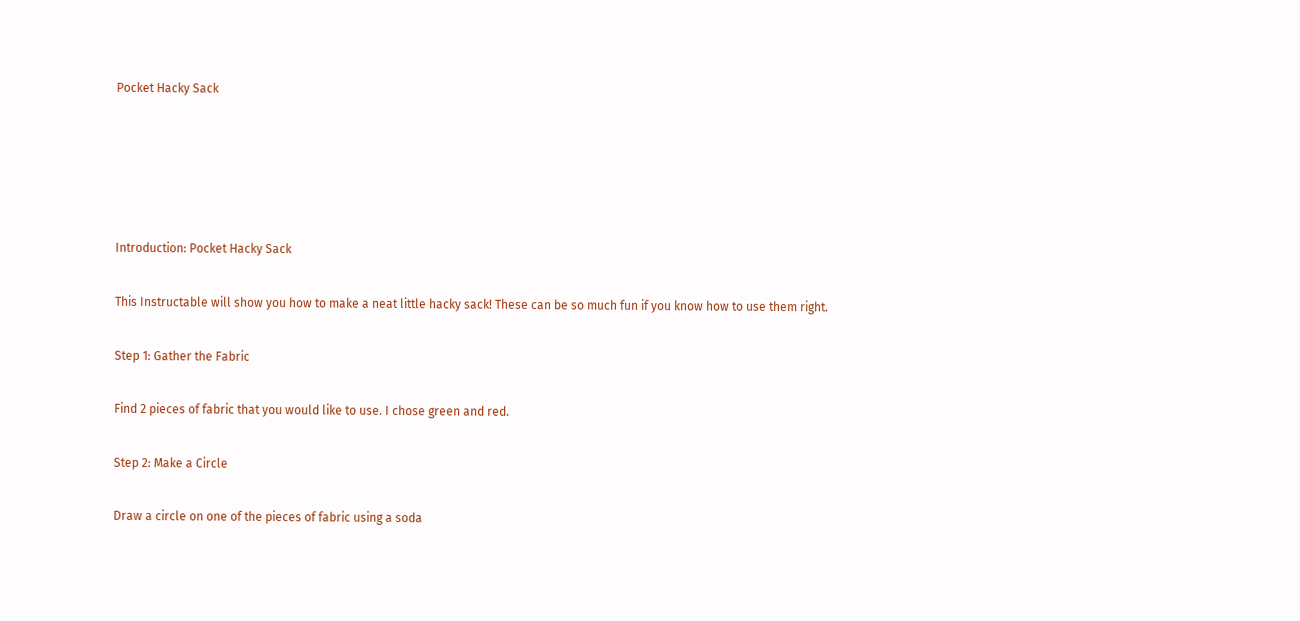Pocket Hacky Sack





Introduction: Pocket Hacky Sack

This Instructable will show you how to make a neat little hacky sack! These can be so much fun if you know how to use them right.

Step 1: Gather the Fabric

Find 2 pieces of fabric that you would like to use. I chose green and red.

Step 2: Make a Circle

Draw a circle on one of the pieces of fabric using a soda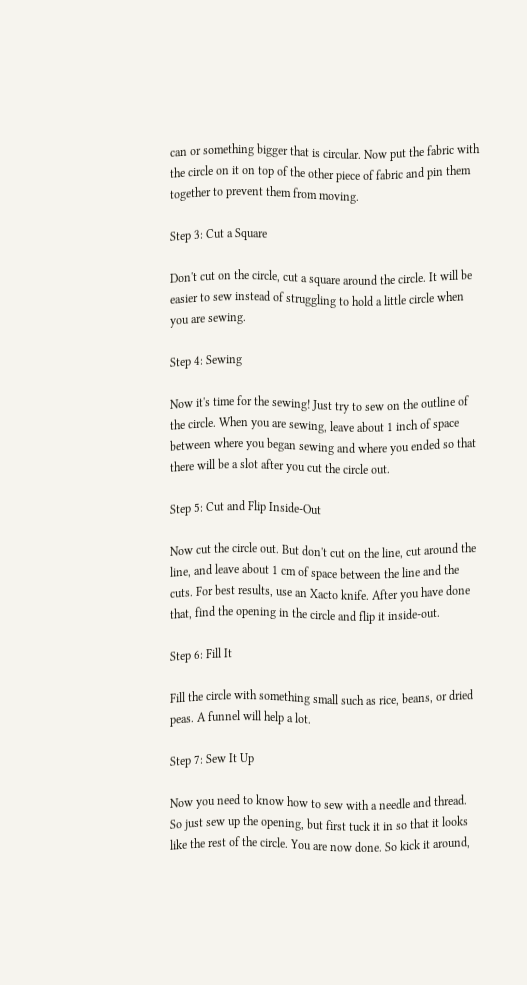can or something bigger that is circular. Now put the fabric with the circle on it on top of the other piece of fabric and pin them together to prevent them from moving.

Step 3: Cut a Square

Don't cut on the circle, cut a square around the circle. It will be easier to sew instead of struggling to hold a little circle when you are sewing.

Step 4: Sewing

Now it's time for the sewing! Just try to sew on the outline of the circle. When you are sewing, leave about 1 inch of space between where you began sewing and where you ended so that there will be a slot after you cut the circle out.

Step 5: Cut and Flip Inside-Out

Now cut the circle out. But don't cut on the line, cut around the line, and leave about 1 cm of space between the line and the cuts. For best results, use an Xacto knife. After you have done that, find the opening in the circle and flip it inside-out.

Step 6: Fill It

Fill the circle with something small such as rice, beans, or dried peas. A funnel will help a lot.

Step 7: Sew It Up

Now you need to know how to sew with a needle and thread. So just sew up the opening, but first tuck it in so that it looks like the rest of the circle. You are now done. So kick it around,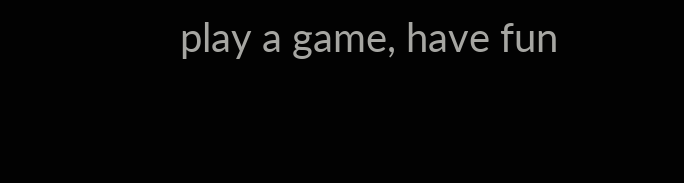play a game, have fun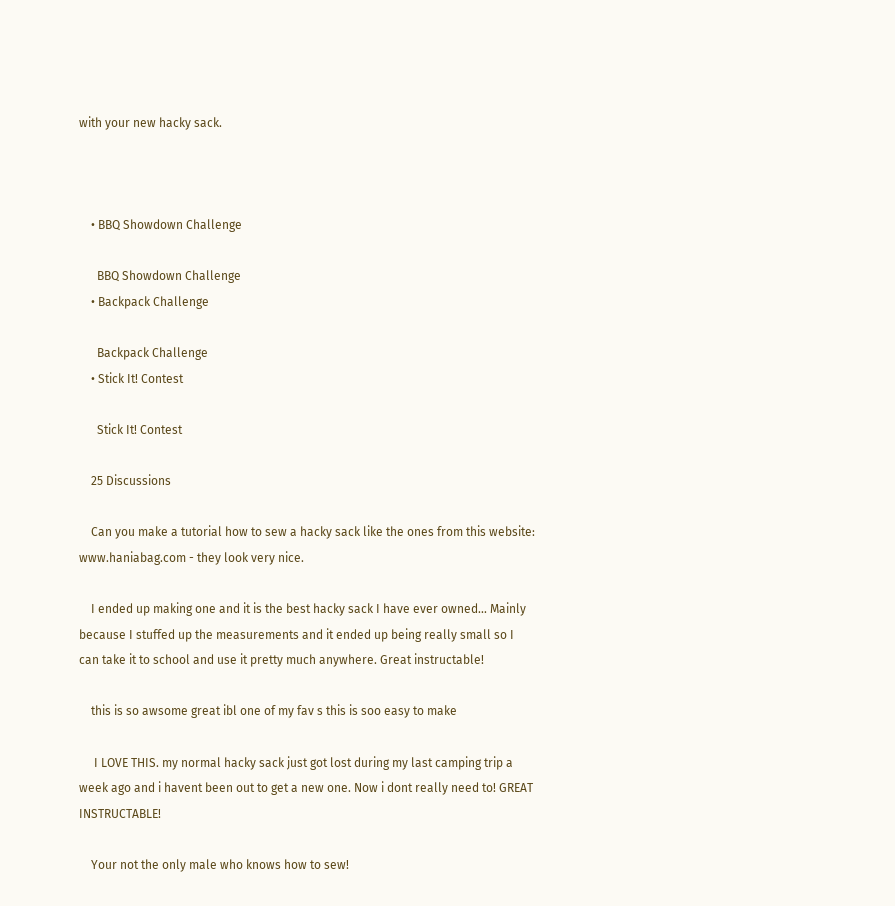with your new hacky sack.



    • BBQ Showdown Challenge

      BBQ Showdown Challenge
    • Backpack Challenge

      Backpack Challenge
    • Stick It! Contest

      Stick It! Contest

    25 Discussions

    Can you make a tutorial how to sew a hacky sack like the ones from this website: www.haniabag.com - they look very nice.

    I ended up making one and it is the best hacky sack I have ever owned... Mainly because I stuffed up the measurements and it ended up being really small so I can take it to school and use it pretty much anywhere. Great instructable!

    this is so awsome great ibl one of my fav s this is soo easy to make

     I LOVE THIS. my normal hacky sack just got lost during my last camping trip a week ago and i havent been out to get a new one. Now i dont really need to! GREAT INSTRUCTABLE!

    Your not the only male who knows how to sew!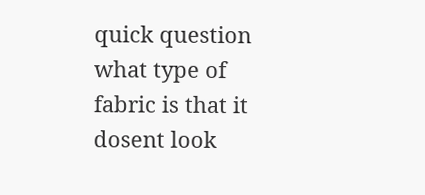quick question what type of fabric is that it dosent look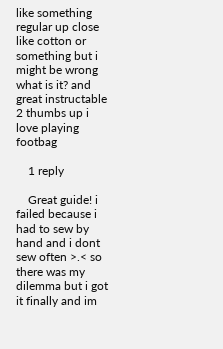like something regular up close like cotton or something but i might be wrong what is it? and great instructable 2 thumbs up i love playing footbag

    1 reply

    Great guide! i failed because i had to sew by hand and i dont sew often >.< so there was my dilemma but i got it finally and im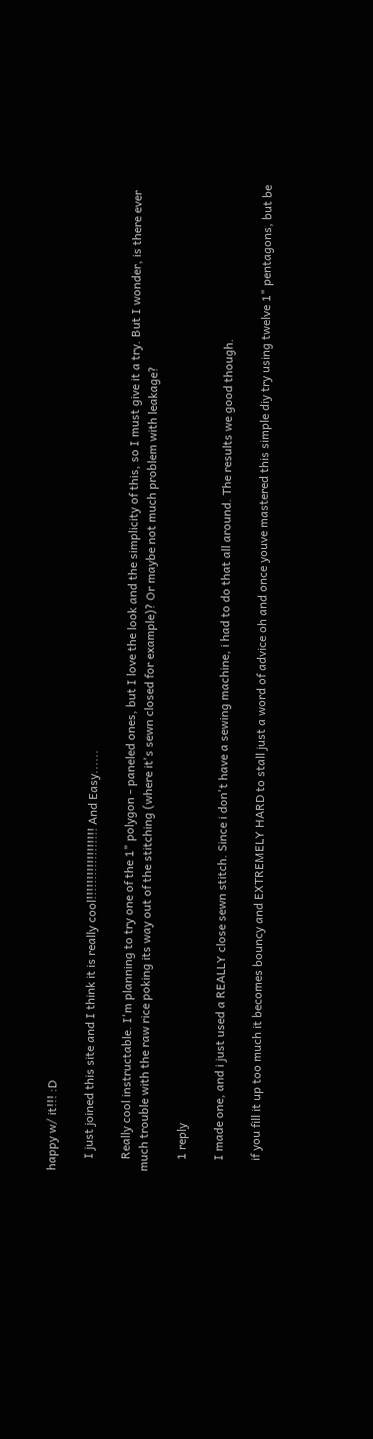happy w/ it!!! :D

    I just joined this site and I think it is really cool!!!!!!!!!!!!!!!!!! And Easy......

    Really cool instructable. I'm planning to try one of the 1" polygon - paneled ones, but I love the look and the simplicity of this, so I must give it a try. But I wonder, is there ever much trouble with the raw rice poking its way out of the stitching (where it's sewn closed for example)? Or maybe not much problem with leakage?

    1 reply

    I made one, and i just used a REALLY close sewn stitch. Since i don't have a sewing machine, i had to do that all around. The results we good though.

    if you fill it up too much it becomes bouncy and EXTREMELY HARD to stall just a word of advice oh and once youve mastered this simple diy try using twelve 1" pentagons, but be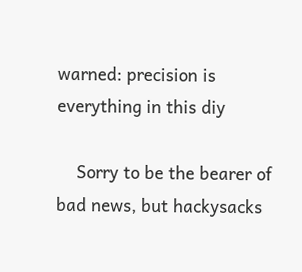warned: precision is everything in this diy

    Sorry to be the bearer of bad news, but hackysacks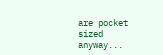are pocket sized anyway...